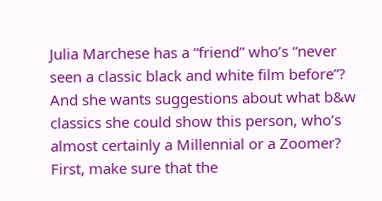Julia Marchese has a “friend” who’s “never seen a classic black and white film before”? And she wants suggestions about what b&w classics she could show this person, who’s almost certainly a Millennial or a Zoomer? First, make sure that the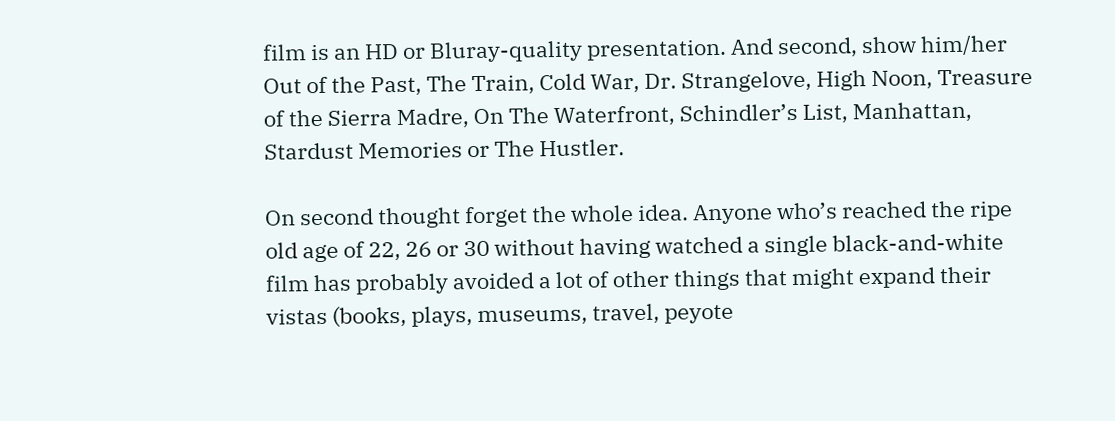film is an HD or Bluray-quality presentation. And second, show him/her Out of the Past, The Train, Cold War, Dr. Strangelove, High Noon, Treasure of the Sierra Madre, On The Waterfront, Schindler’s List, Manhattan, Stardust Memories or The Hustler.

On second thought forget the whole idea. Anyone who’s reached the ripe old age of 22, 26 or 30 without having watched a single black-and-white film has probably avoided a lot of other things that might expand their vistas (books, plays, museums, travel, peyote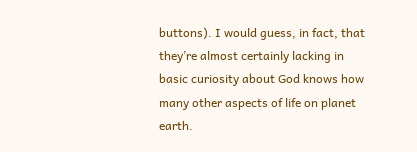buttons). I would guess, in fact, that they’re almost certainly lacking in basic curiosity about God knows how many other aspects of life on planet earth.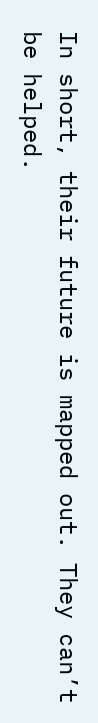In short, their future is mapped out. They can’t be helped.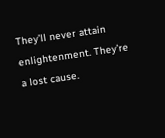They’ll never attain enlightenment. They’re a lost cause.